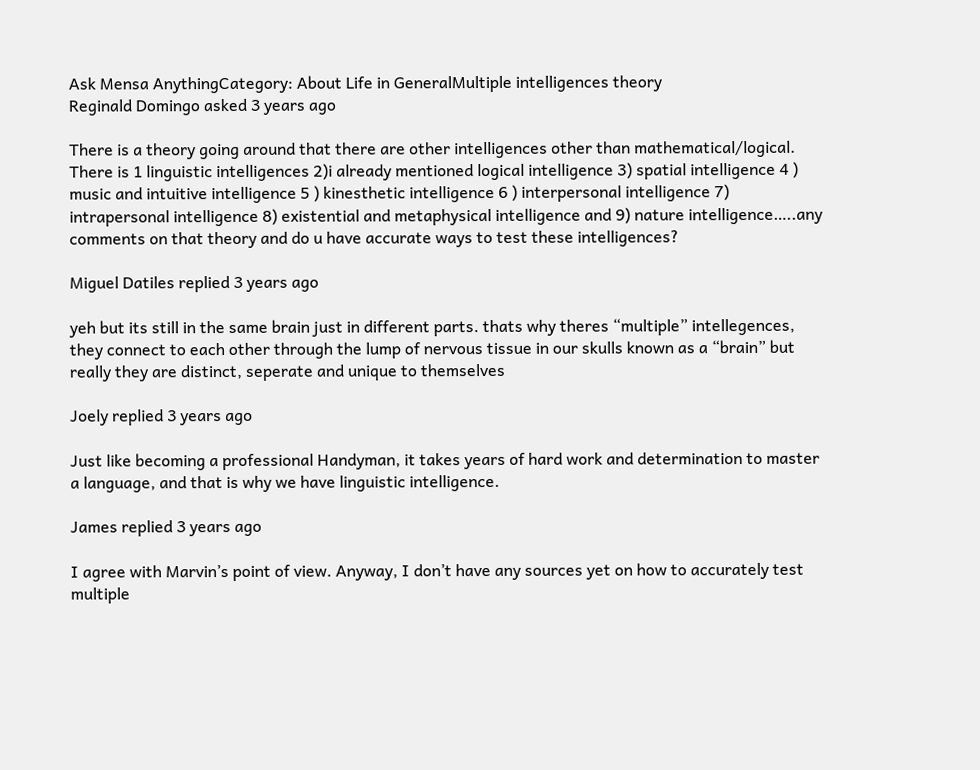Ask Mensa AnythingCategory: About Life in GeneralMultiple intelligences theory
Reginald Domingo asked 3 years ago

There is a theory going around that there are other intelligences other than mathematical/logical. There is 1 linguistic intelligences 2)i already mentioned logical intelligence 3) spatial intelligence 4 ) music and intuitive intelligence 5 ) kinesthetic intelligence 6 ) interpersonal intelligence 7) intrapersonal intelligence 8) existential and metaphysical intelligence and 9) nature intelligence…..any comments on that theory and do u have accurate ways to test these intelligences?

Miguel Datiles replied 3 years ago

yeh but its still in the same brain just in different parts. thats why theres “multiple” intellegences, they connect to each other through the lump of nervous tissue in our skulls known as a “brain” but really they are distinct, seperate and unique to themselves

Joely replied 3 years ago

Just like becoming a professional Handyman, it takes years of hard work and determination to master a language, and that is why we have linguistic intelligence.

James replied 3 years ago

I agree with Marvin’s point of view. Anyway, I don’t have any sources yet on how to accurately test multiple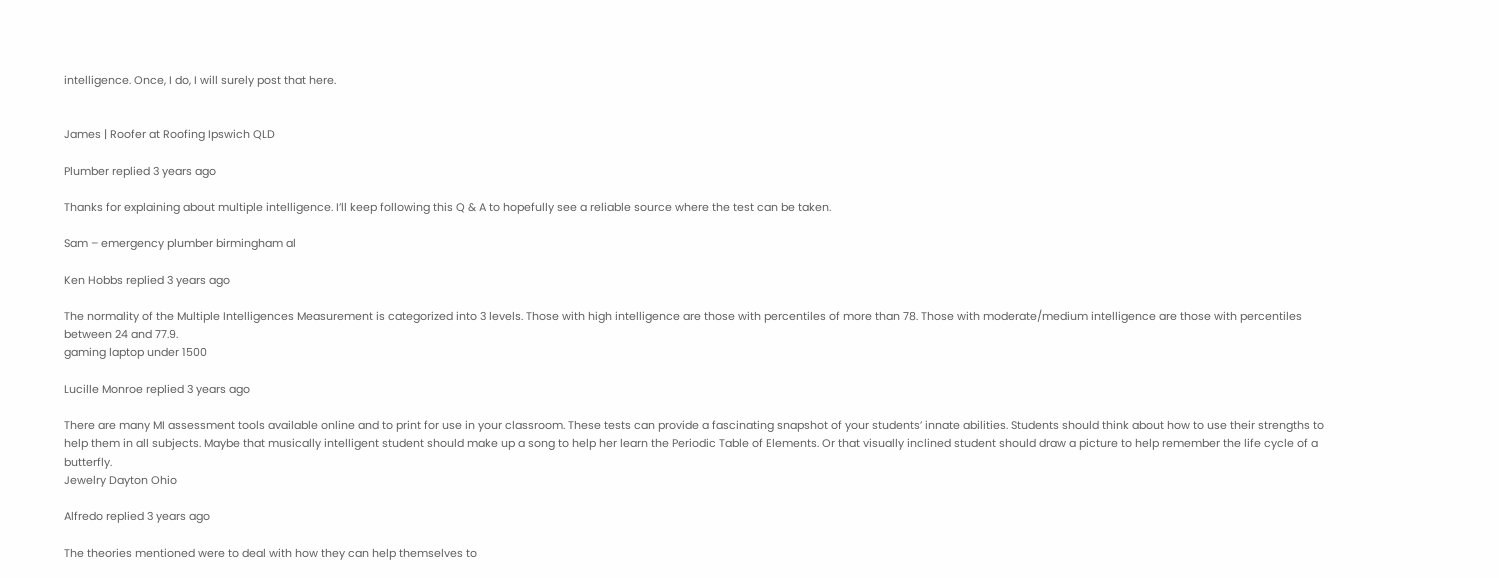intelligence. Once, I do, I will surely post that here.


James | Roofer at Roofing Ipswich QLD

Plumber replied 3 years ago

Thanks for explaining about multiple intelligence. I’ll keep following this Q & A to hopefully see a reliable source where the test can be taken.

Sam – emergency plumber birmingham al

Ken Hobbs replied 3 years ago

The normality of the Multiple Intelligences Measurement is categorized into 3 levels. Those with high intelligence are those with percentiles of more than 78. Those with moderate/medium intelligence are those with percentiles between 24 and 77.9.
gaming laptop under 1500

Lucille Monroe replied 3 years ago

There are many MI assessment tools available online and to print for use in your classroom. These tests can provide a fascinating snapshot of your students’ innate abilities. Students should think about how to use their strengths to help them in all subjects. Maybe that musically intelligent student should make up a song to help her learn the Periodic Table of Elements. Or that visually inclined student should draw a picture to help remember the life cycle of a butterfly.
Jewelry Dayton Ohio

Alfredo replied 3 years ago

The theories mentioned were to deal with how they can help themselves to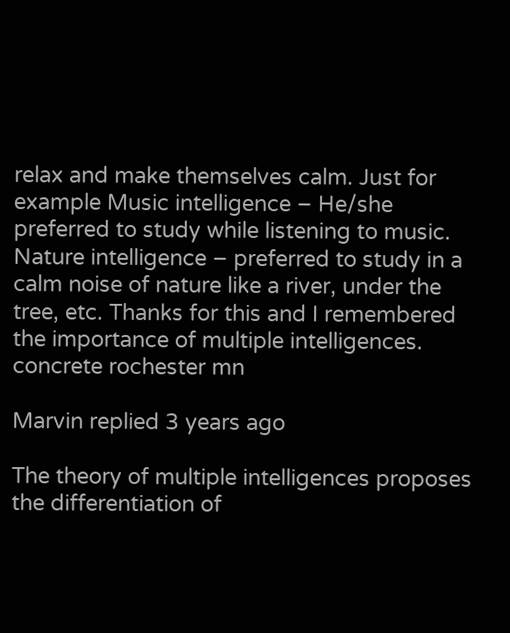relax and make themselves calm. Just for example Music intelligence – He/she preferred to study while listening to music. Nature intelligence – preferred to study in a calm noise of nature like a river, under the tree, etc. Thanks for this and I remembered the importance of multiple intelligences. concrete rochester mn

Marvin replied 3 years ago

The theory of multiple intelligences proposes the differentiation of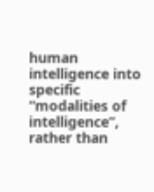human intelligence into specific “modalities of intelligence”, rather than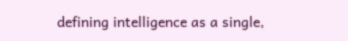defining intelligence as a single,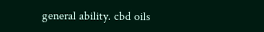general ability. cbd oils